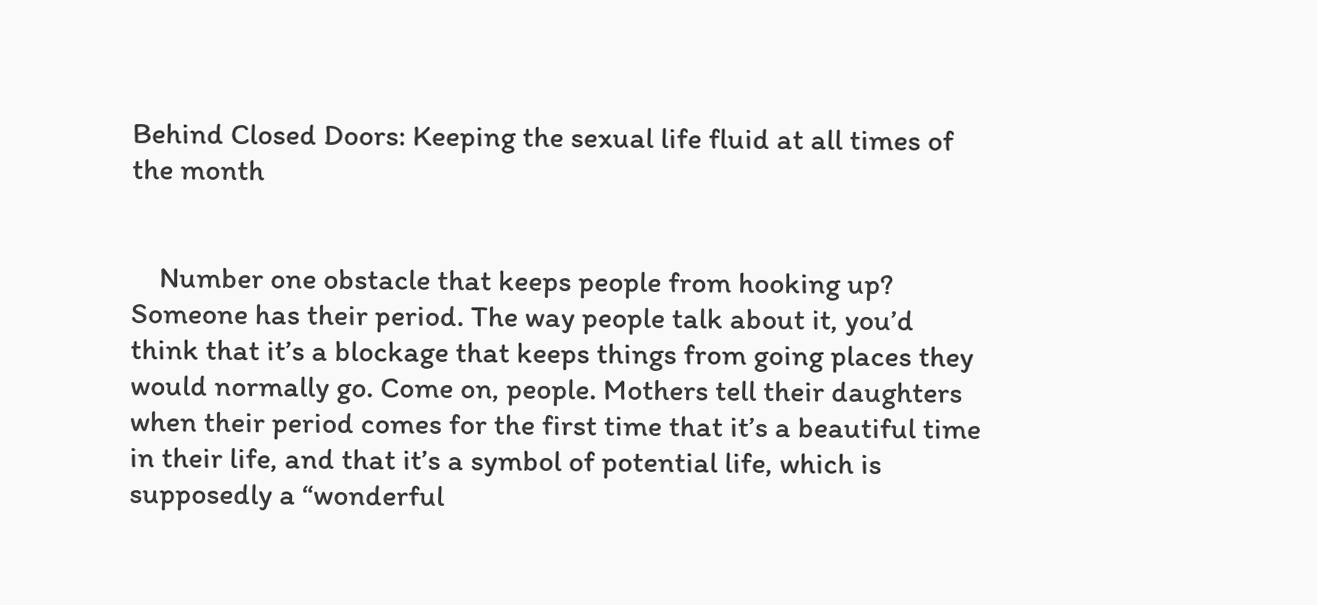Behind Closed Doors: Keeping the sexual life fluid at all times of the month


    Number one obstacle that keeps people from hooking up? Someone has their period. The way people talk about it, you’d think that it’s a blockage that keeps things from going places they would normally go. Come on, people. Mothers tell their daughters when their period comes for the first time that it’s a beautiful time in their life, and that it’s a symbol of potential life, which is supposedly a “wonderful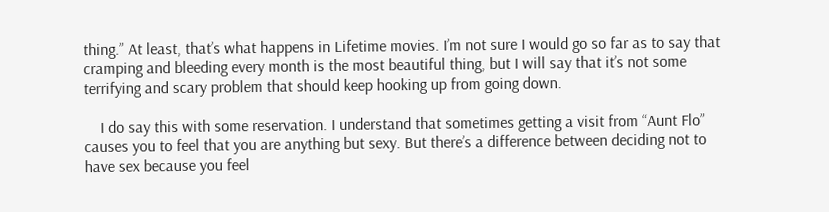thing.” At least, that’s what happens in Lifetime movies. I’m not sure I would go so far as to say that cramping and bleeding every month is the most beautiful thing, but I will say that it’s not some terrifying and scary problem that should keep hooking up from going down.

    I do say this with some reservation. I understand that sometimes getting a visit from “Aunt Flo” causes you to feel that you are anything but sexy. But there’s a difference between deciding not to have sex because you feel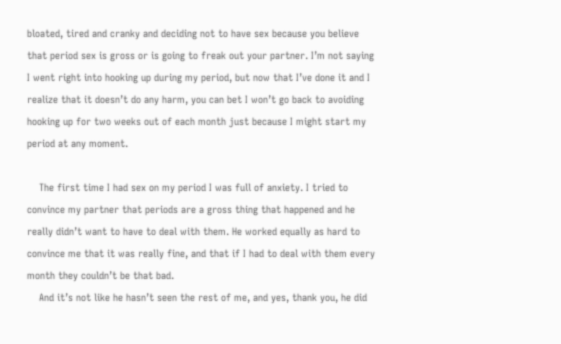bloated, tired and cranky and deciding not to have sex because you believe that period sex is gross or is going to freak out your partner. I’m not saying I went right into hooking up during my period, but now that I’ve done it and I realize that it doesn’t do any harm, you can bet I won’t go back to avoiding hooking up for two weeks out of each month just because I might start my period at any moment.

    The first time I had sex on my period I was full of anxiety. I tried to convince my partner that periods are a gross thing that happened and he really didn’t want to have to deal with them. He worked equally as hard to convince me that it was really fine, and that if I had to deal with them every month they couldn’t be that bad.
    And it’s not like he hasn’t seen the rest of me, and yes, thank you, he did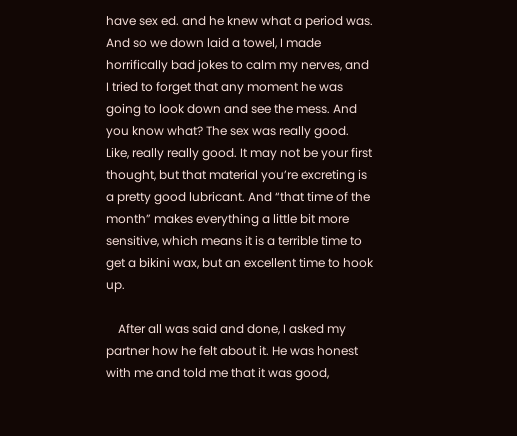have sex ed. and he knew what a period was. And so we down laid a towel, I made horrifically bad jokes to calm my nerves, and I tried to forget that any moment he was going to look down and see the mess. And you know what? The sex was really good. Like, really really good. It may not be your first thought, but that material you’re excreting is a pretty good lubricant. And “that time of the month” makes everything a little bit more sensitive, which means it is a terrible time to get a bikini wax, but an excellent time to hook up.

    After all was said and done, I asked my partner how he felt about it. He was honest with me and told me that it was good,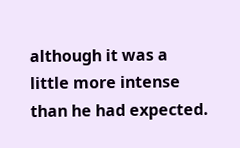although it was a little more intense than he had expected.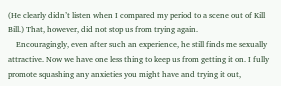(He clearly didn’t listen when I compared my period to a scene out of Kill Bill.) That, however, did not stop us from trying again.
    Encouragingly, even after such an experience, he still finds me sexually attractive. Now we have one less thing to keep us from getting it on. I fully promote squashing any anxieties you might have and trying it out,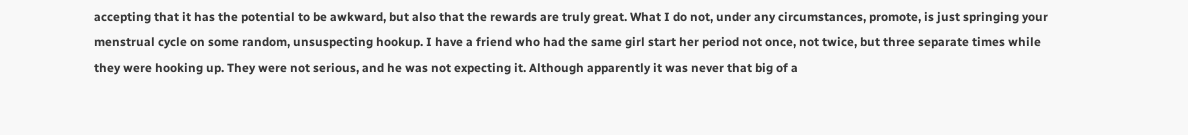accepting that it has the potential to be awkward, but also that the rewards are truly great. What I do not, under any circumstances, promote, is just springing your menstrual cycle on some random, unsuspecting hookup. I have a friend who had the same girl start her period not once, not twice, but three separate times while they were hooking up. They were not serious, and he was not expecting it. Although apparently it was never that big of a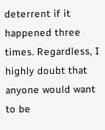deterrent if it happened three times. Regardless, I highly doubt that anyone would want to be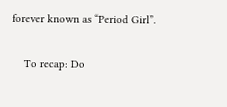forever known as “Period Girl”.

    To recap: Do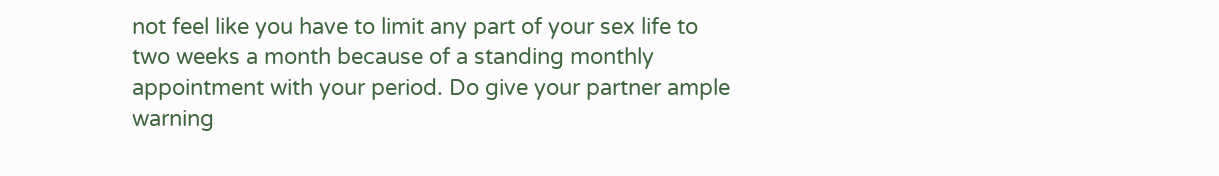not feel like you have to limit any part of your sex life to two weeks a month because of a standing monthly appointment with your period. Do give your partner ample warning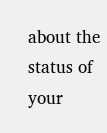about the status of your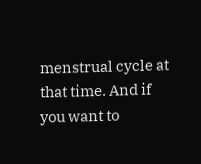menstrual cycle at that time. And if you want to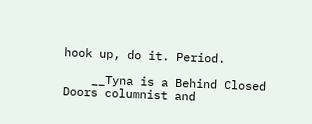hook up, do it. Period.

    __Tyna is a Behind Closed Doors columnist and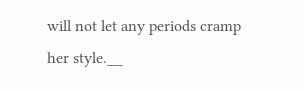will not let any periods cramp her style.__